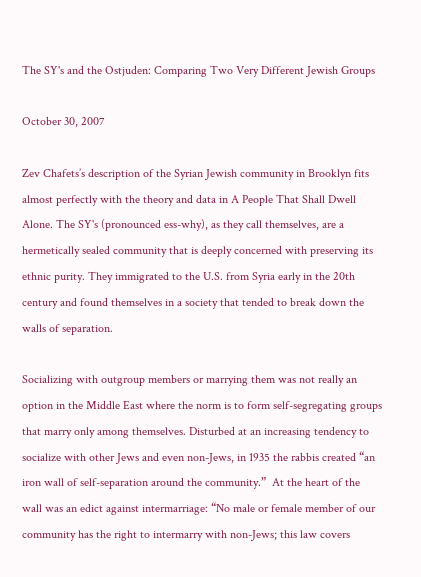The SY's and the Ostjuden: Comparing Two Very Different Jewish Groups

October 30, 2007

Zev Chafets’s description of the Syrian Jewish community in Brooklyn fits almost perfectly with the theory and data in A People That Shall Dwell Alone. The SY's (pronounced ess-why), as they call themselves, are a hermetically sealed community that is deeply concerned with preserving its ethnic purity. They immigrated to the U.S. from Syria early in the 20th century and found themselves in a society that tended to break down the walls of separation.

Socializing with outgroup members or marrying them was not really an option in the Middle East where the norm is to form self-segregating groups that marry only among themselves. Disturbed at an increasing tendency to socialize with other Jews and even non-Jews, in 1935 the rabbis created “an iron wall of self-separation around the community.”  At the heart of the wall was an edict against intermarriage: “No male or female member of our community has the right to intermarry with non-Jews; this law covers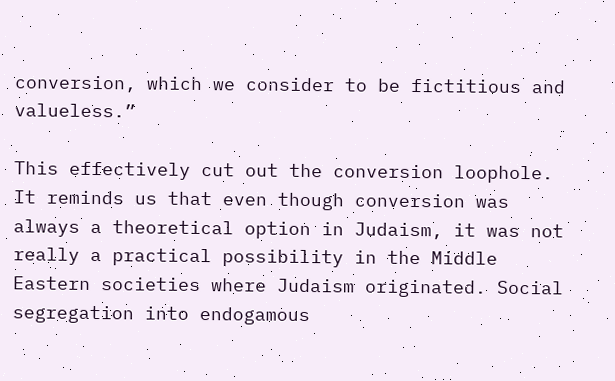conversion, which we consider to be fictitious and valueless.”

This effectively cut out the conversion loophole. It reminds us that even though conversion was always a theoretical option in Judaism, it was not really a practical possibility in the Middle Eastern societies where Judaism originated. Social segregation into endogamous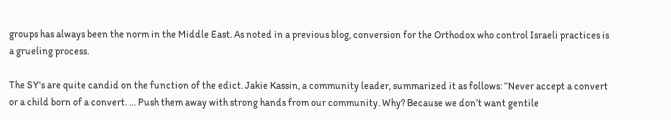groups has always been the norm in the Middle East. As noted in a previous blog, conversion for the Orthodox who control Israeli practices is a grueling process.

The SY's are quite candid on the function of the edict. Jakie Kassin, a community leader, summarized it as follows: “Never accept a convert or a child born of a convert. … Push them away with strong hands from our community. Why? Because we don’t want gentile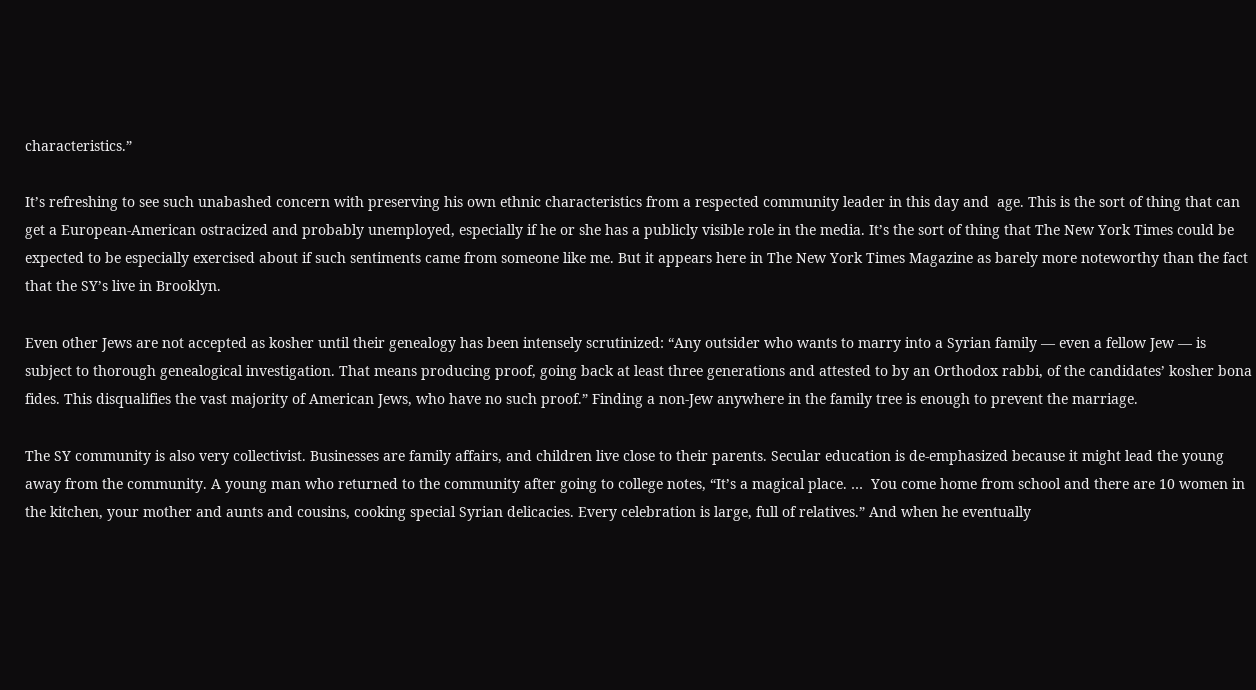characteristics.”

It’s refreshing to see such unabashed concern with preserving his own ethnic characteristics from a respected community leader in this day and  age. This is the sort of thing that can get a European-American ostracized and probably unemployed, especially if he or she has a publicly visible role in the media. It’s the sort of thing that The New York Times could be expected to be especially exercised about if such sentiments came from someone like me. But it appears here in The New York Times Magazine as barely more noteworthy than the fact that the SY’s live in Brooklyn.

Even other Jews are not accepted as kosher until their genealogy has been intensely scrutinized: “Any outsider who wants to marry into a Syrian family — even a fellow Jew — is subject to thorough genealogical investigation. That means producing proof, going back at least three generations and attested to by an Orthodox rabbi, of the candidates’ kosher bona fides. This disqualifies the vast majority of American Jews, who have no such proof.” Finding a non-Jew anywhere in the family tree is enough to prevent the marriage.

The SY community is also very collectivist. Businesses are family affairs, and children live close to their parents. Secular education is de-emphasized because it might lead the young away from the community. A young man who returned to the community after going to college notes, “It’s a magical place. …  You come home from school and there are 10 women in the kitchen, your mother and aunts and cousins, cooking special Syrian delicacies. Every celebration is large, full of relatives.” And when he eventually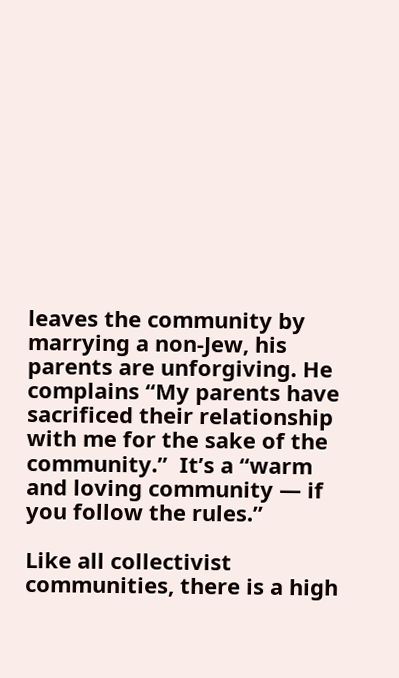leaves the community by marrying a non-Jew, his parents are unforgiving. He complains “My parents have sacrificed their relationship with me for the sake of the community.”  It’s a “warm and loving community — if you follow the rules.”

Like all collectivist communities, there is a high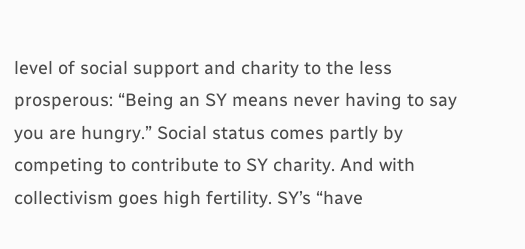level of social support and charity to the less prosperous: “Being an SY means never having to say you are hungry.” Social status comes partly by competing to contribute to SY charity. And with collectivism goes high fertility. SY’s “have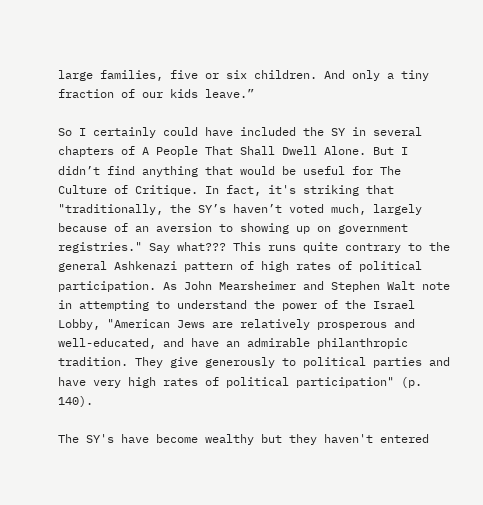large families, five or six children. And only a tiny fraction of our kids leave.”

So I certainly could have included the SY in several chapters of A People That Shall Dwell Alone. But I didn’t find anything that would be useful for The Culture of Critique. In fact, it's striking that "traditionally, the SY’s haven’t voted much, largely because of an aversion to showing up on government registries." Say what??? This runs quite contrary to the general Ashkenazi pattern of high rates of political participation. As John Mearsheimer and Stephen Walt note in attempting to understand the power of the Israel Lobby, "American Jews are relatively prosperous and well-educated, and have an admirable philanthropic tradition. They give generously to political parties and  have very high rates of political participation" (p. 140).

The SY's have become wealthy but they haven't entered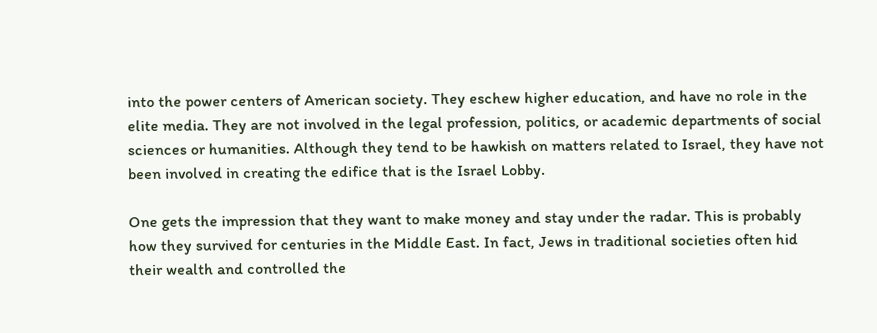into the power centers of American society. They eschew higher education, and have no role in the elite media. They are not involved in the legal profession, politics, or academic departments of social sciences or humanities. Although they tend to be hawkish on matters related to Israel, they have not been involved in creating the edifice that is the Israel Lobby.

One gets the impression that they want to make money and stay under the radar. This is probably how they survived for centuries in the Middle East. In fact, Jews in traditional societies often hid their wealth and controlled the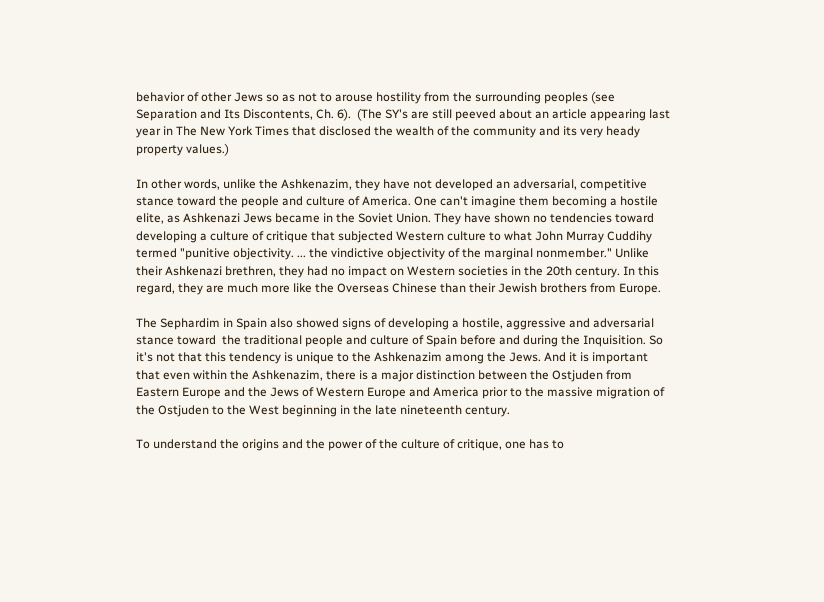behavior of other Jews so as not to arouse hostility from the surrounding peoples (see Separation and Its Discontents, Ch. 6).  (The SY's are still peeved about an article appearing last year in The New York Times that disclosed the wealth of the community and its very heady property values.)

In other words, unlike the Ashkenazim, they have not developed an adversarial, competitive stance toward the people and culture of America. One can't imagine them becoming a hostile elite, as Ashkenazi Jews became in the Soviet Union. They have shown no tendencies toward developing a culture of critique that subjected Western culture to what John Murray Cuddihy termed "punitive objectivity. ... the vindictive objectivity of the marginal nonmember." Unlike their Ashkenazi brethren, they had no impact on Western societies in the 20th century. In this regard, they are much more like the Overseas Chinese than their Jewish brothers from Europe.

The Sephardim in Spain also showed signs of developing a hostile, aggressive and adversarial stance toward  the traditional people and culture of Spain before and during the Inquisition. So it's not that this tendency is unique to the Ashkenazim among the Jews. And it is important that even within the Ashkenazim, there is a major distinction between the Ostjuden from Eastern Europe and the Jews of Western Europe and America prior to the massive migration of the Ostjuden to the West beginning in the late nineteenth century.

To understand the origins and the power of the culture of critique, one has to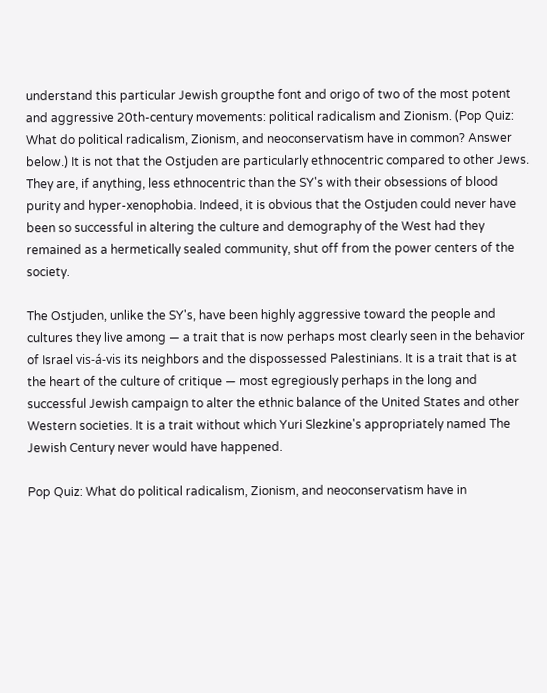understand this particular Jewish groupthe font and origo of two of the most potent and aggressive 20th-century movements: political radicalism and Zionism. (Pop Quiz: What do political radicalism, Zionism, and neoconservatism have in common? Answer below.) It is not that the Ostjuden are particularly ethnocentric compared to other Jews. They are, if anything, less ethnocentric than the SY's with their obsessions of blood purity and hyper-xenophobia. Indeed, it is obvious that the Ostjuden could never have been so successful in altering the culture and demography of the West had they remained as a hermetically sealed community, shut off from the power centers of the society.

The Ostjuden, unlike the SY's, have been highly aggressive toward the people and cultures they live among — a trait that is now perhaps most clearly seen in the behavior of Israel vis-á-vis its neighbors and the dispossessed Palestinians. It is a trait that is at the heart of the culture of critique — most egregiously perhaps in the long and successful Jewish campaign to alter the ethnic balance of the United States and other Western societies. It is a trait without which Yuri Slezkine's appropriately named The Jewish Century never would have happened.

Pop Quiz: What do political radicalism, Zionism, and neoconservatism have in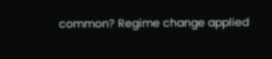common? Regime change applied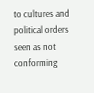to cultures and political orders seen as not conforming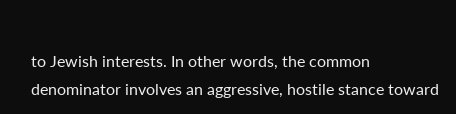to Jewish interests. In other words, the common denominator involves an aggressive, hostile stance toward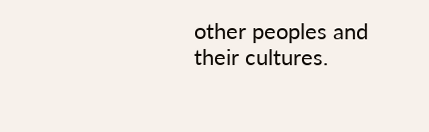other peoples and their cultures.